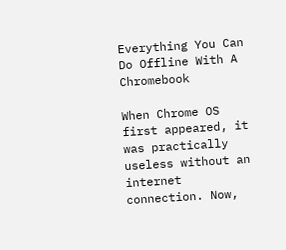Everything You Can Do Offline With A Chromebook

When Chrome OS first appeared, it was practically useless without an internet connection. Now,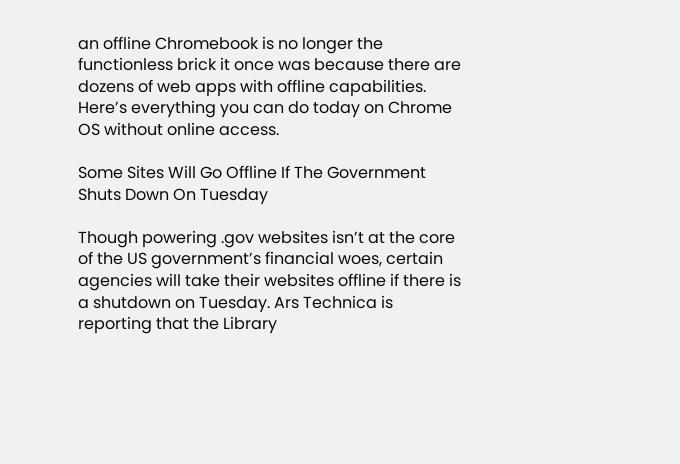an offline Chromebook is no longer the functionless brick it once was because there are dozens of web apps with offline capabilities. Here’s everything you can do today on Chrome OS without online access.

Some Sites Will Go Offline If The Government Shuts Down On Tuesday

Though powering .gov websites isn’t at the core of the US government’s financial woes, certain agencies will take their websites offline if there is a shutdown on Tuesday. Ars Technica is reporting that the Library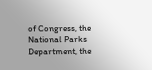of Congress, the National Parks Department, the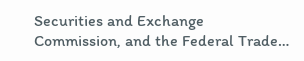Securities and Exchange Commission, and the Federal Trade…